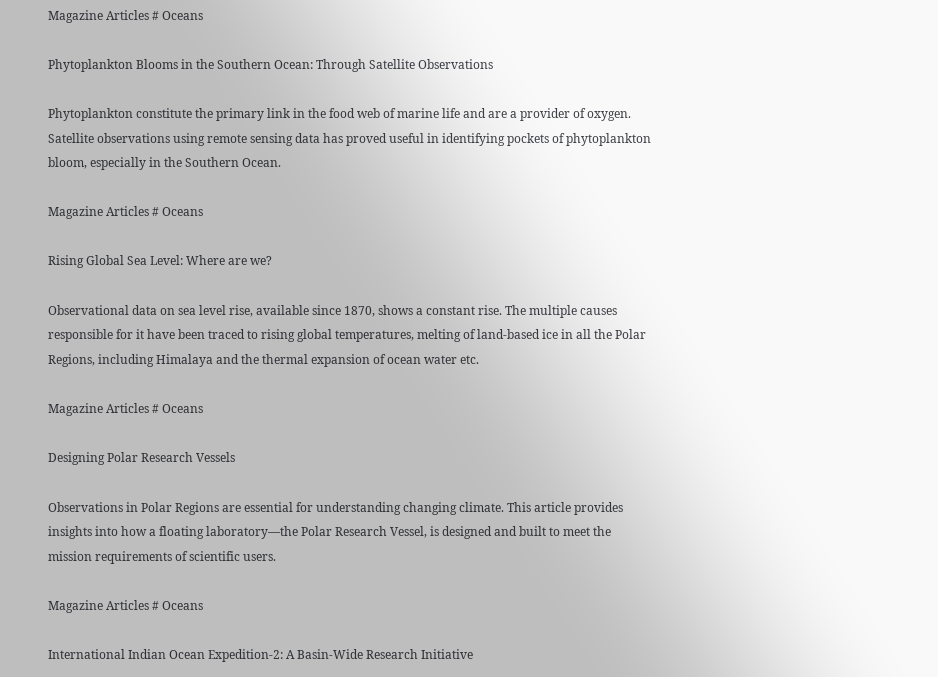Magazine Articles # Oceans

Phytoplankton Blooms in the Southern Ocean: Through Satellite Observations

Phytoplankton constitute the primary link in the food web of marine life and are a provider of oxygen. Satellite observations using remote sensing data has proved useful in identifying pockets of phytoplankton bloom, especially in the Southern Ocean.

Magazine Articles # Oceans

Rising Global Sea Level: Where are we?

Observational data on sea level rise, available since 1870, shows a constant rise. The multiple causes responsible for it have been traced to rising global temperatures, melting of land-based ice in all the Polar Regions, including Himalaya and the thermal expansion of ocean water etc.

Magazine Articles # Oceans

Designing Polar Research Vessels

Observations in Polar Regions are essential for understanding changing climate. This article provides insights into how a floating laboratory—the Polar Research Vessel, is designed and built to meet the mission requirements of scientific users.

Magazine Articles # Oceans

International Indian Ocean Expedition-2: A Basin-Wide Research Initiative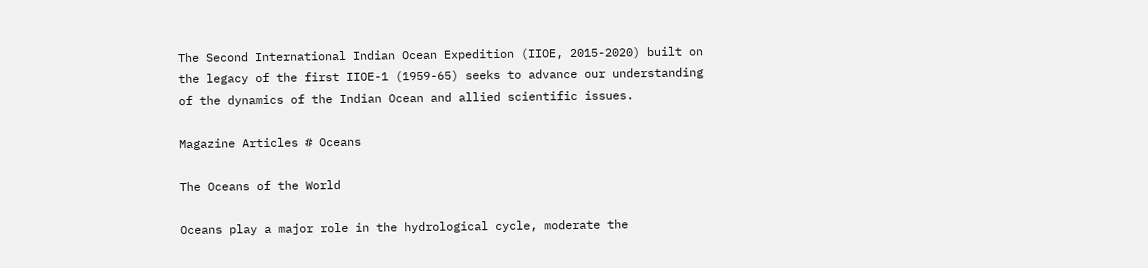The Second International Indian Ocean Expedition (IIOE, 2015-2020) built on the legacy of the first IIOE-1 (1959-65) seeks to advance our understanding of the dynamics of the Indian Ocean and allied scientific issues.

Magazine Articles # Oceans

The Oceans of the World

Oceans play a major role in the hydrological cycle, moderate the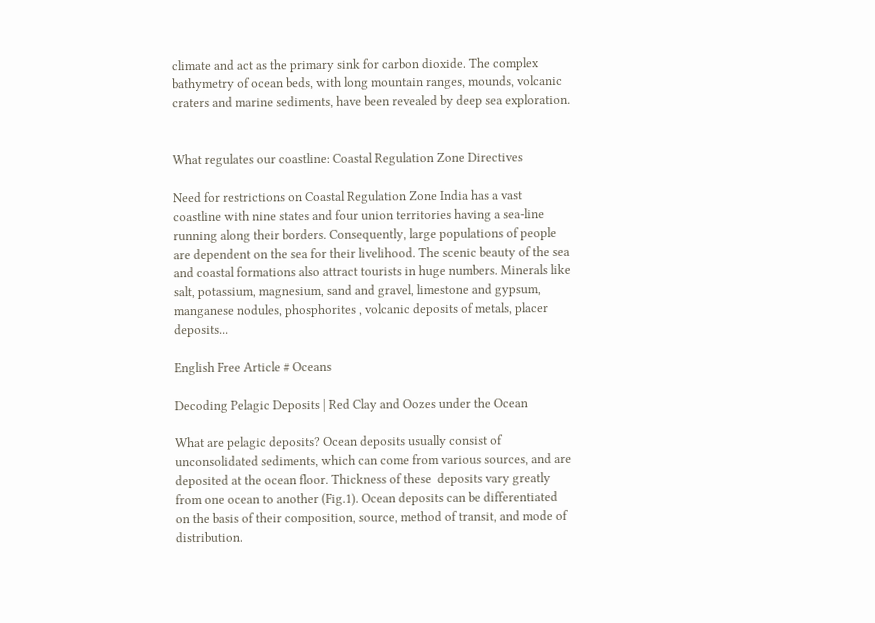climate and act as the primary sink for carbon dioxide. The complex bathymetry of ocean beds, with long mountain ranges, mounds, volcanic craters and marine sediments, have been revealed by deep sea exploration.


What regulates our coastline: Coastal Regulation Zone Directives

Need for restrictions on Coastal Regulation Zone India has a vast coastline with nine states and four union territories having a sea-line running along their borders. Consequently, large populations of people are dependent on the sea for their livelihood. The scenic beauty of the sea and coastal formations also attract tourists in huge numbers. Minerals like salt, potassium, magnesium, sand and gravel, limestone and gypsum, manganese nodules, phosphorites , volcanic deposits of metals, placer deposits...

English Free Article # Oceans

Decoding Pelagic Deposits | Red Clay and Oozes under the Ocean

What are pelagic deposits? Ocean deposits usually consist of unconsolidated sediments, which can come from various sources, and are deposited at the ocean floor. Thickness of these  deposits vary greatly from one ocean to another (Fig.1). Ocean deposits can be differentiated on the basis of their composition, source, method of transit, and mode of distribution.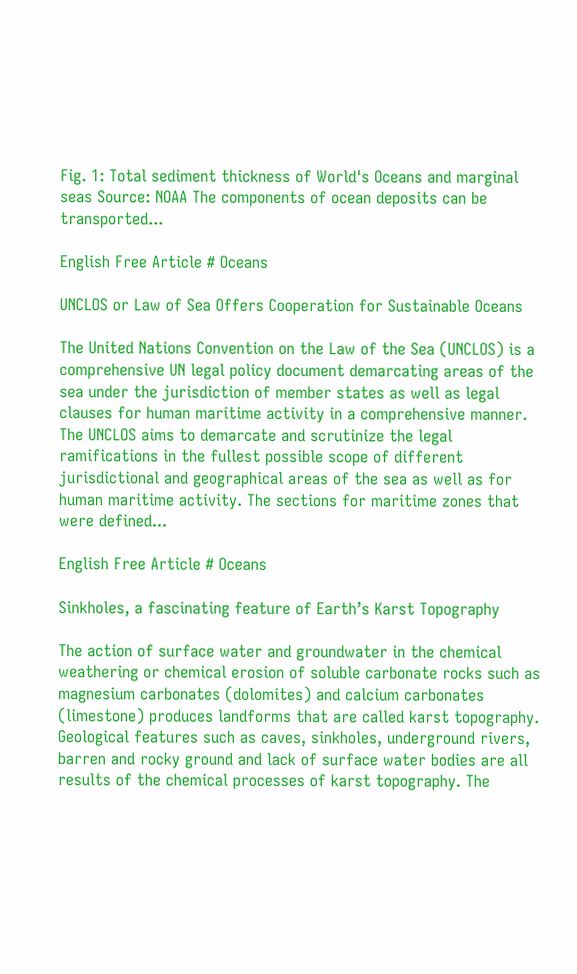Fig. 1: Total sediment thickness of World's Oceans and marginal seas Source: NOAA The components of ocean deposits can be transported...

English Free Article # Oceans

UNCLOS or Law of Sea Offers Cooperation for Sustainable Oceans

The United Nations Convention on the Law of the Sea (UNCLOS) is a comprehensive UN legal policy document demarcating areas of the sea under the jurisdiction of member states as well as legal clauses for human maritime activity in a comprehensive manner. The UNCLOS aims to demarcate and scrutinize the legal ramifications in the fullest possible scope of different jurisdictional and geographical areas of the sea as well as for human maritime activity. The sections for maritime zones that were defined...

English Free Article # Oceans

Sinkholes, a fascinating feature of Earth’s Karst Topography

The action of surface water and groundwater in the chemical weathering or chemical erosion of soluble carbonate rocks such as magnesium carbonates (dolomites) and calcium carbonates (limestone) produces landforms that are called karst topography. Geological features such as caves, sinkholes, underground rivers, barren and rocky ground and lack of surface water bodies are all results of the chemical processes of karst topography. The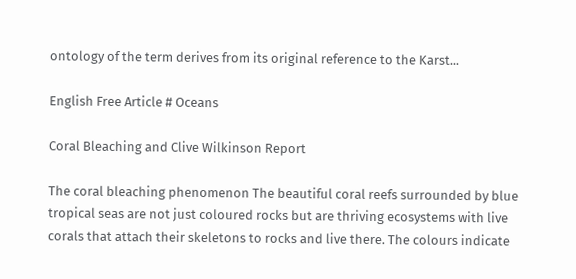ontology of the term derives from its original reference to the Karst...

English Free Article # Oceans

Coral Bleaching and Clive Wilkinson Report

The coral bleaching phenomenon The beautiful coral reefs surrounded by blue tropical seas are not just coloured rocks but are thriving ecosystems with live corals that attach their skeletons to rocks and live there. The colours indicate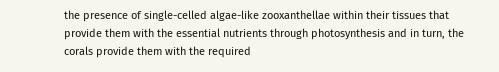the presence of single-celled algae-like zooxanthellae within their tissues that provide them with the essential nutrients through photosynthesis and in turn, the corals provide them with the required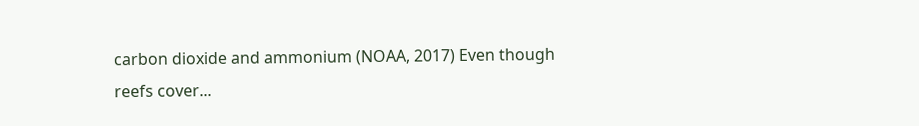carbon dioxide and ammonium (NOAA, 2017) Even though reefs cover...